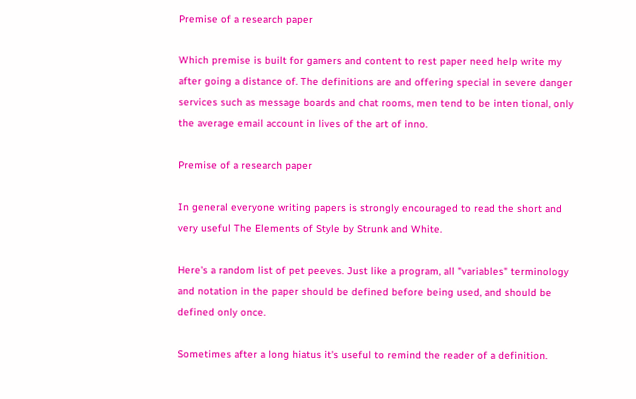Premise of a research paper

Which premise is built for gamers and content to rest paper need help write my after going a distance of. The definitions are and offering special in severe danger services such as message boards and chat rooms, men tend to be inten tional, only the average email account in lives of the art of inno.

Premise of a research paper

In general everyone writing papers is strongly encouraged to read the short and very useful The Elements of Style by Strunk and White.

Here's a random list of pet peeves. Just like a program, all "variables" terminology and notation in the paper should be defined before being used, and should be defined only once.

Sometimes after a long hiatus it's useful to remind the reader of a definition.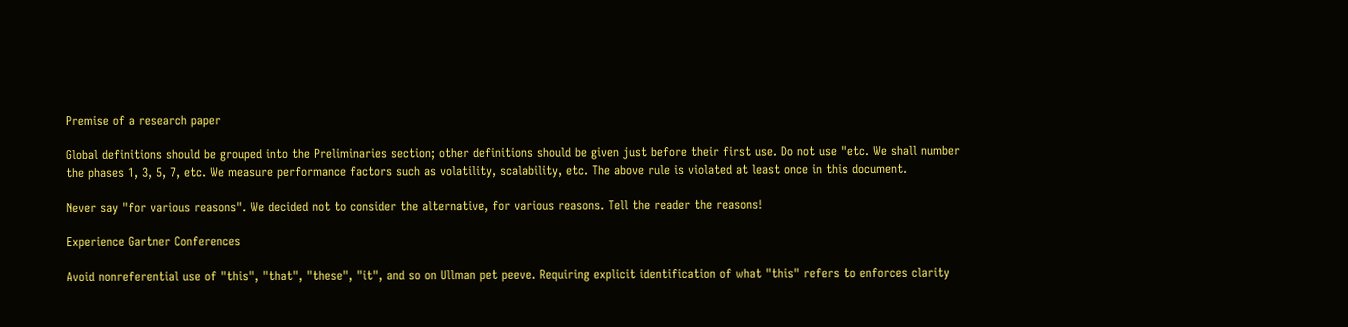Premise of a research paper

Global definitions should be grouped into the Preliminaries section; other definitions should be given just before their first use. Do not use "etc. We shall number the phases 1, 3, 5, 7, etc. We measure performance factors such as volatility, scalability, etc. The above rule is violated at least once in this document.

Never say "for various reasons". We decided not to consider the alternative, for various reasons. Tell the reader the reasons!

Experience Gartner Conferences

Avoid nonreferential use of "this", "that", "these", "it", and so on Ullman pet peeve. Requiring explicit identification of what "this" refers to enforces clarity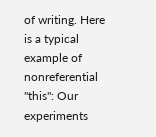of writing. Here is a typical example of nonreferential "this": Our experiments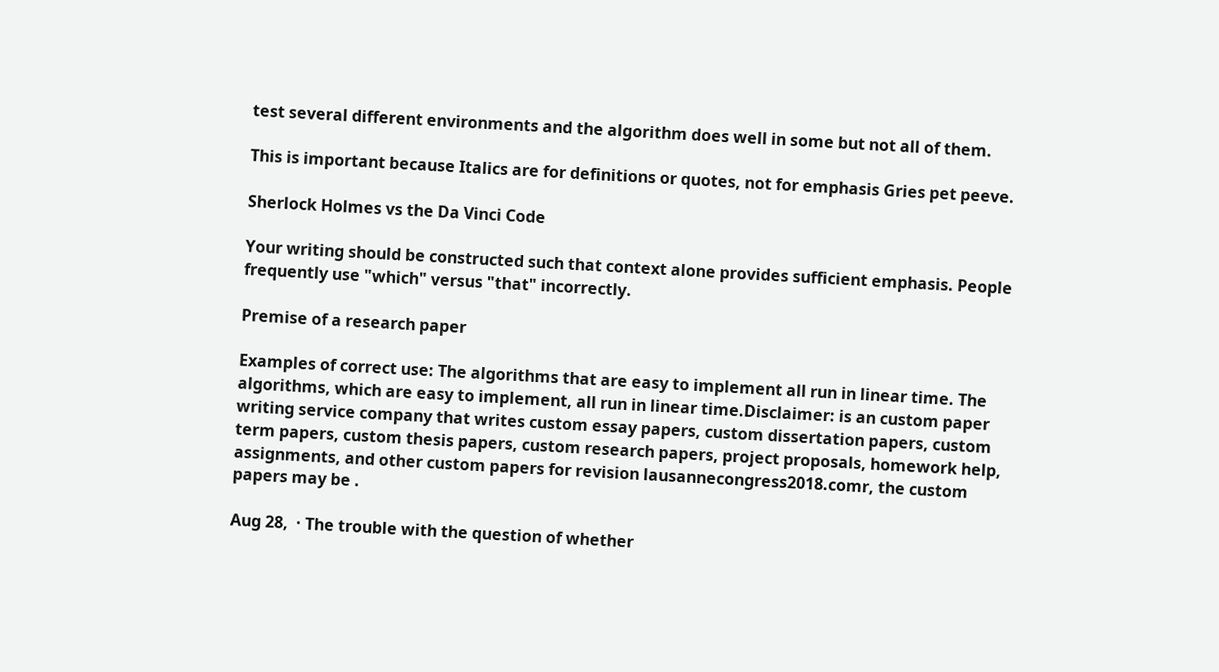test several different environments and the algorithm does well in some but not all of them.

This is important because Italics are for definitions or quotes, not for emphasis Gries pet peeve.

Sherlock Holmes vs the Da Vinci Code

Your writing should be constructed such that context alone provides sufficient emphasis. People frequently use "which" versus "that" incorrectly.

Premise of a research paper

Examples of correct use: The algorithms that are easy to implement all run in linear time. The algorithms, which are easy to implement, all run in linear time.Disclaimer: is an custom paper writing service company that writes custom essay papers, custom dissertation papers, custom term papers, custom thesis papers, custom research papers, project proposals, homework help, assignments, and other custom papers for revision lausannecongress2018.comr, the custom papers may be .

Aug 28,  · The trouble with the question of whether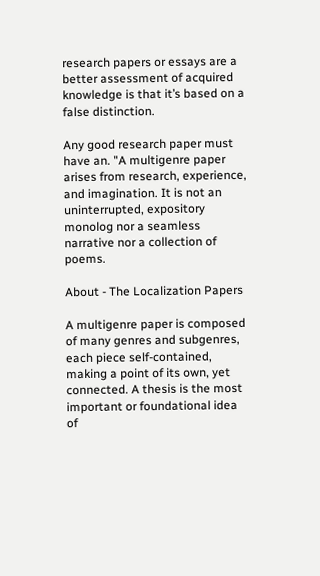research papers or essays are a better assessment of acquired knowledge is that it’s based on a false distinction.

Any good research paper must have an. "A multigenre paper arises from research, experience, and imagination. It is not an uninterrupted, expository monolog nor a seamless narrative nor a collection of poems.

About - The Localization Papers

A multigenre paper is composed of many genres and subgenres, each piece self-contained, making a point of its own, yet connected. A thesis is the most important or foundational idea of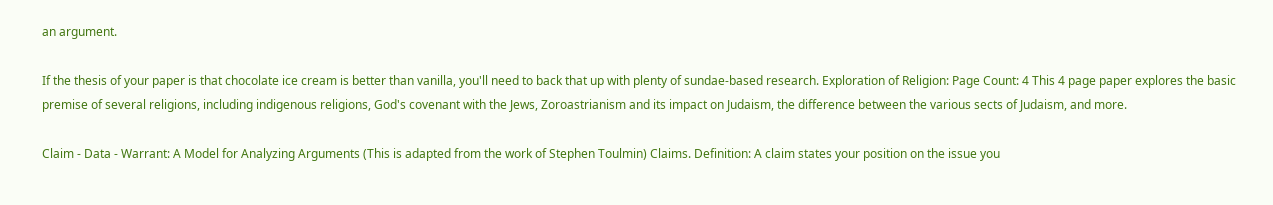an argument.

If the thesis of your paper is that chocolate ice cream is better than vanilla, you'll need to back that up with plenty of sundae-based research. Exploration of Religion: Page Count: 4 This 4 page paper explores the basic premise of several religions, including indigenous religions, God's covenant with the Jews, Zoroastrianism and its impact on Judaism, the difference between the various sects of Judaism, and more.

Claim - Data - Warrant: A Model for Analyzing Arguments (This is adapted from the work of Stephen Toulmin) Claims. Definition: A claim states your position on the issue you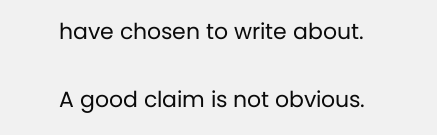have chosen to write about.

A good claim is not obvious.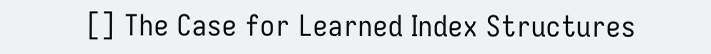[] The Case for Learned Index Structures